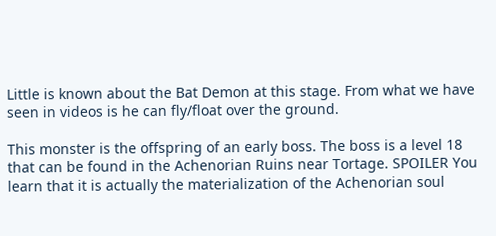Little is known about the Bat Demon at this stage. From what we have seen in videos is he can fly/float over the ground.

This monster is the offspring of an early boss. The boss is a level 18 that can be found in the Achenorian Ruins near Tortage. SPOILER You learn that it is actually the materialization of the Achenorian soul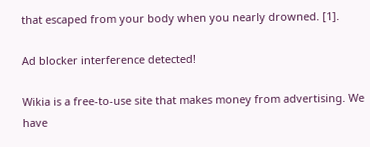that escaped from your body when you nearly drowned. [1].

Ad blocker interference detected!

Wikia is a free-to-use site that makes money from advertising. We have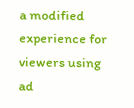a modified experience for viewers using ad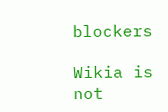blockers

Wikia is not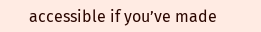accessible if you’ve made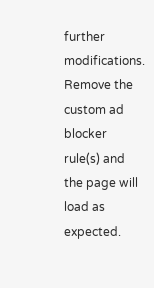further modifications. Remove the custom ad blocker rule(s) and the page will load as expected.